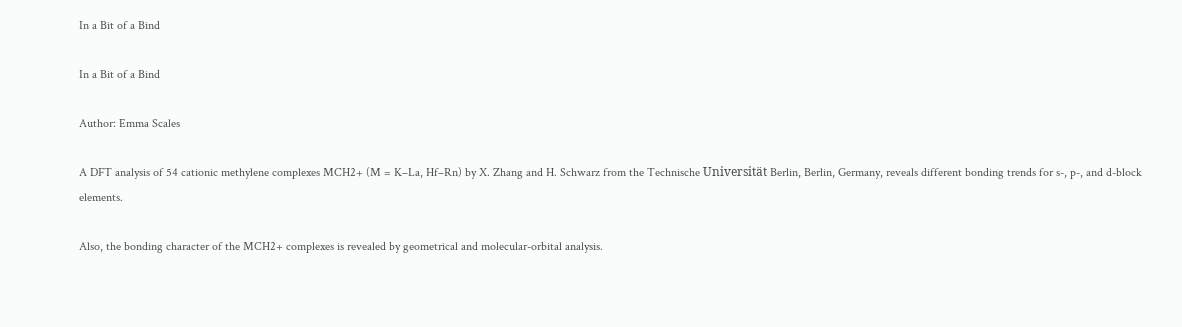In a Bit of a Bind

In a Bit of a Bind

Author: Emma Scales

A DFT analysis of 54 cationic methylene complexes MCH2+ (M = K–La, Hf–Rn) by X. Zhang and H. Schwarz from the Technische Universität Berlin, Berlin, Germany, reveals different bonding trends for s-, p-, and d-block elements.

Also, the bonding character of the MCH2+ complexes is revealed by geometrical and molecular-orbital analysis.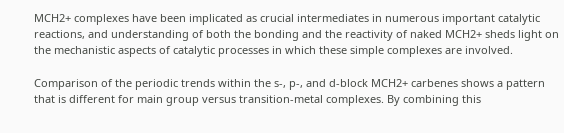MCH2+ complexes have been implicated as crucial intermediates in numerous important catalytic reactions, and understanding of both the bonding and the reactivity of naked MCH2+ sheds light on the mechanistic aspects of catalytic processes in which these simple complexes are involved.

Comparison of the periodic trends within the s-, p-, and d-block MCH2+ carbenes shows a pattern that is different for main group versus transition-metal complexes. By combining this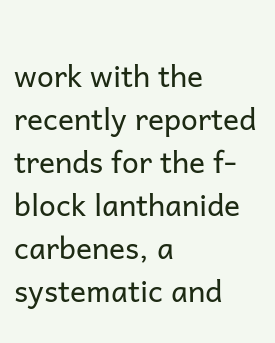work with the recently reported trends for the f-block lanthanide carbenes, a systematic and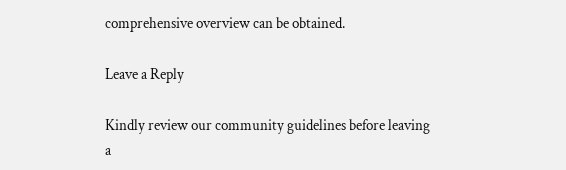comprehensive overview can be obtained.

Leave a Reply

Kindly review our community guidelines before leaving a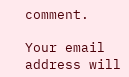comment.

Your email address will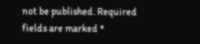not be published. Required fields are marked *